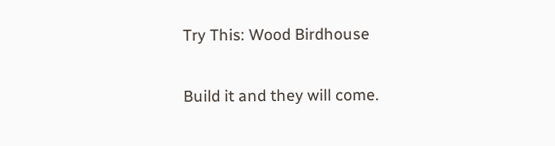Try This: Wood Birdhouse

Build it and they will come.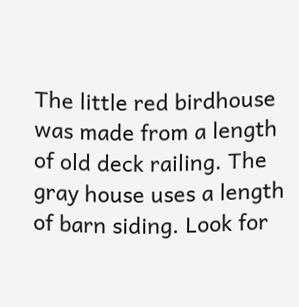The little red birdhouse was made from a length of old deck railing. The gray house uses a length of barn siding. Look for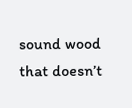sound wood that doesn’t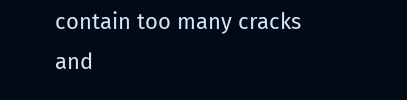contain too many cracks and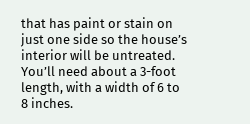that has paint or stain on just one side so the house’s interior will be untreated. You’ll need about a 3-foot length, with a width of 6 to 8 inches.